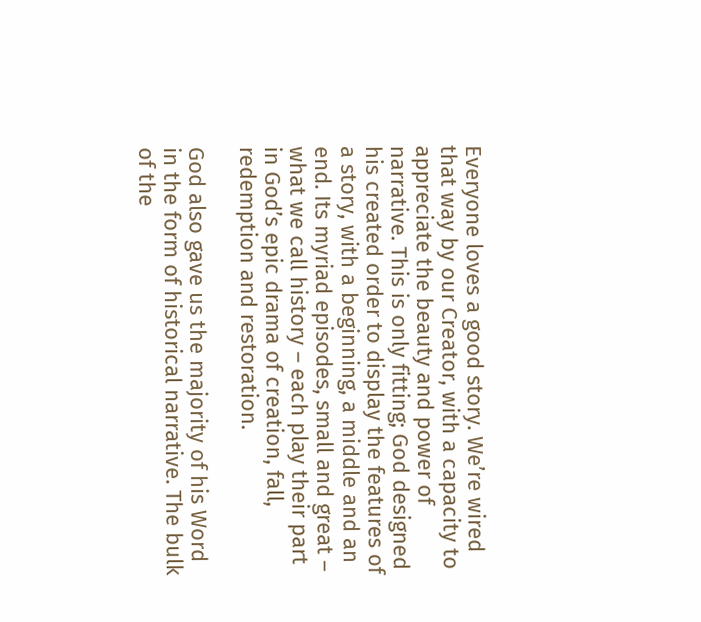Everyone loves a good story. We’re wired that way by our Creator, with a capacity to appreciate the beauty and power of narrative. This is only fitting; God designed his created order to display the features of a story, with a beginning, a middle and an end. Its myriad episodes, small and great – what we call history – each play their part in God’s epic drama of creation, fall, redemption and restoration.

God also gave us the majority of his Word in the form of historical narrative. The bulk of the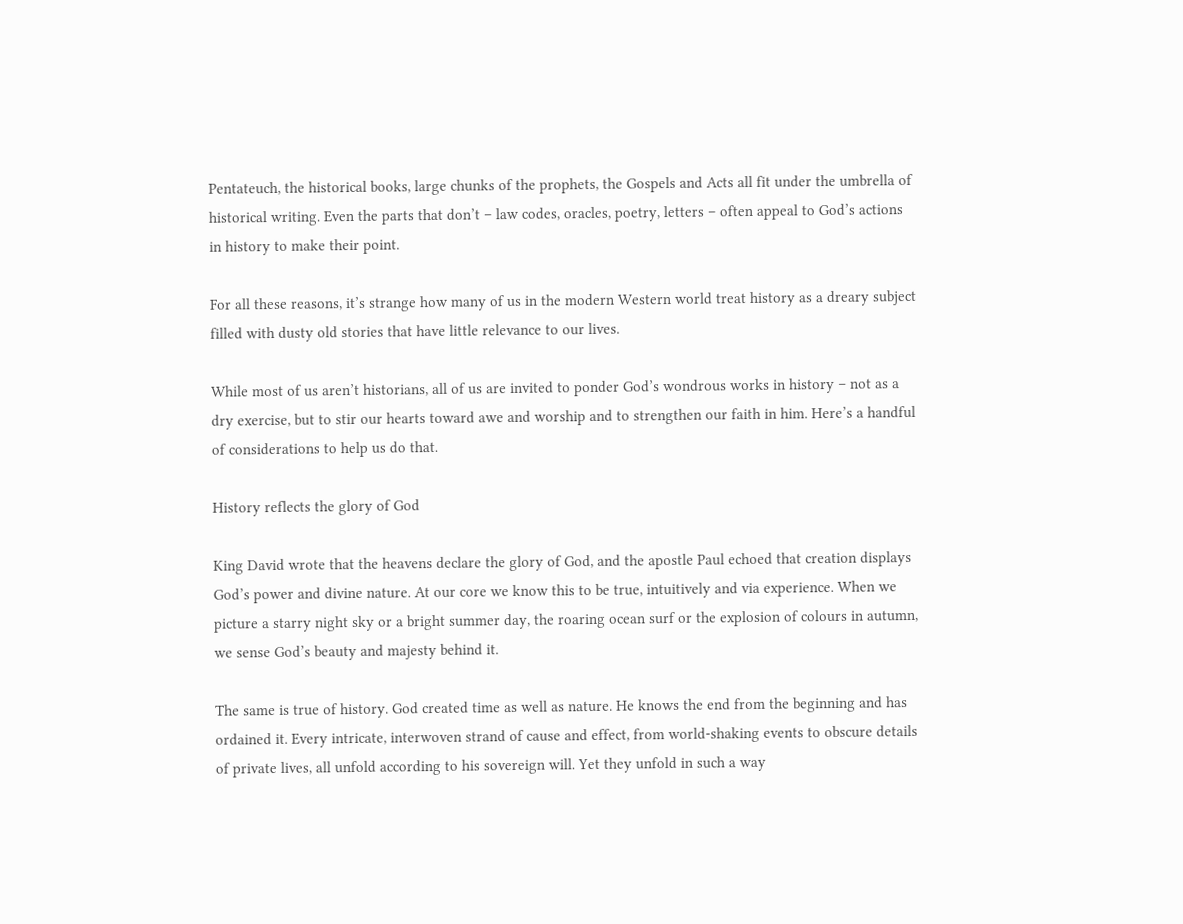Pentateuch, the historical books, large chunks of the prophets, the Gospels and Acts all fit under the umbrella of historical writing. Even the parts that don’t – law codes, oracles, poetry, letters – often appeal to God’s actions in history to make their point.

For all these reasons, it’s strange how many of us in the modern Western world treat history as a dreary subject filled with dusty old stories that have little relevance to our lives.

While most of us aren’t historians, all of us are invited to ponder God’s wondrous works in history – not as a dry exercise, but to stir our hearts toward awe and worship and to strengthen our faith in him. Here’s a handful of considerations to help us do that.

History reflects the glory of God

King David wrote that the heavens declare the glory of God, and the apostle Paul echoed that creation displays God’s power and divine nature. At our core we know this to be true, intuitively and via experience. When we picture a starry night sky or a bright summer day, the roaring ocean surf or the explosion of colours in autumn, we sense God’s beauty and majesty behind it.

The same is true of history. God created time as well as nature. He knows the end from the beginning and has ordained it. Every intricate, interwoven strand of cause and effect, from world-shaking events to obscure details of private lives, all unfold according to his sovereign will. Yet they unfold in such a way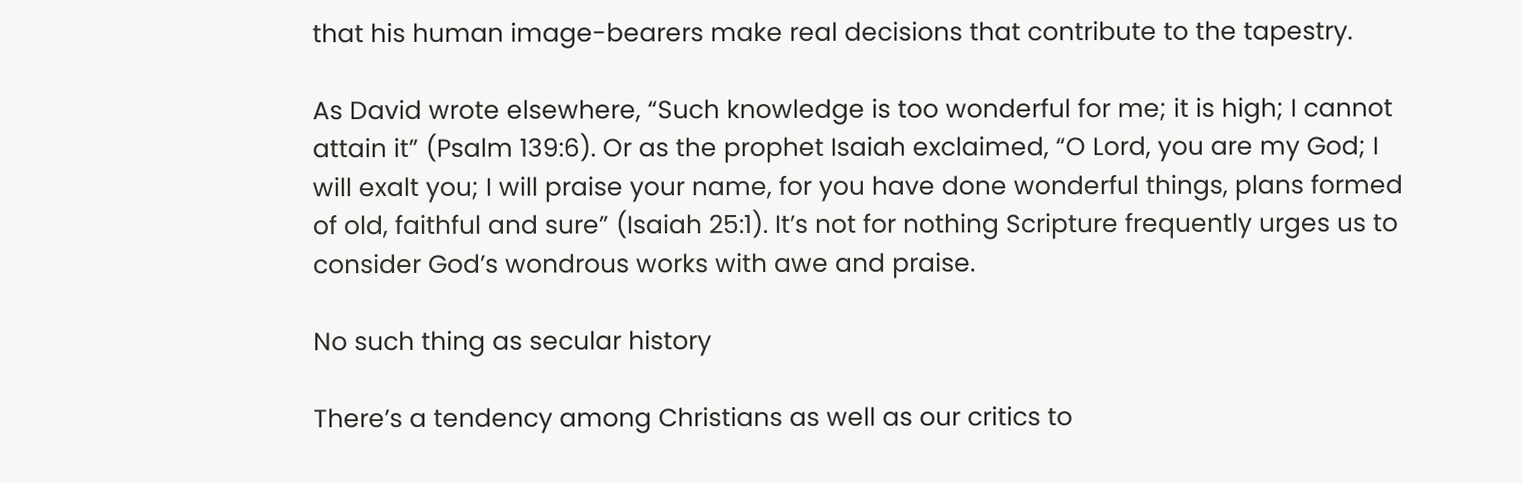that his human image-bearers make real decisions that contribute to the tapestry.

As David wrote elsewhere, “Such knowledge is too wonderful for me; it is high; I cannot attain it” (Psalm 139:6). Or as the prophet Isaiah exclaimed, “O Lord, you are my God; I will exalt you; I will praise your name, for you have done wonderful things, plans formed of old, faithful and sure” (Isaiah 25:1). It’s not for nothing Scripture frequently urges us to consider God’s wondrous works with awe and praise.

No such thing as secular history

There’s a tendency among Christians as well as our critics to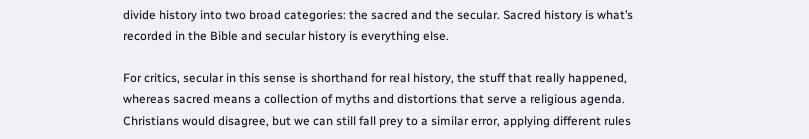divide history into two broad categories: the sacred and the secular. Sacred history is what’s recorded in the Bible and secular history is everything else.

For critics, secular in this sense is shorthand for real history, the stuff that really happened, whereas sacred means a collection of myths and distortions that serve a religious agenda. Christians would disagree, but we can still fall prey to a similar error, applying different rules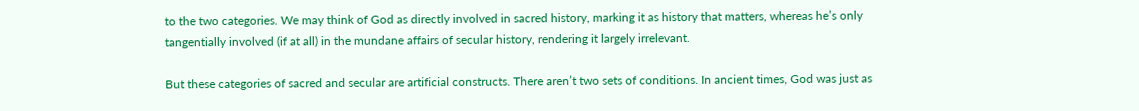to the two categories. We may think of God as directly involved in sacred history, marking it as history that matters, whereas he’s only tangentially involved (if at all) in the mundane affairs of secular history, rendering it largely irrelevant.

But these categories of sacred and secular are artificial constructs. There aren’t two sets of conditions. In ancient times, God was just as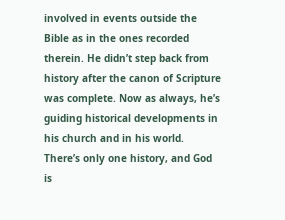involved in events outside the Bible as in the ones recorded therein. He didn’t step back from history after the canon of Scripture was complete. Now as always, he’s guiding historical developments in his church and in his world. There’s only one history, and God is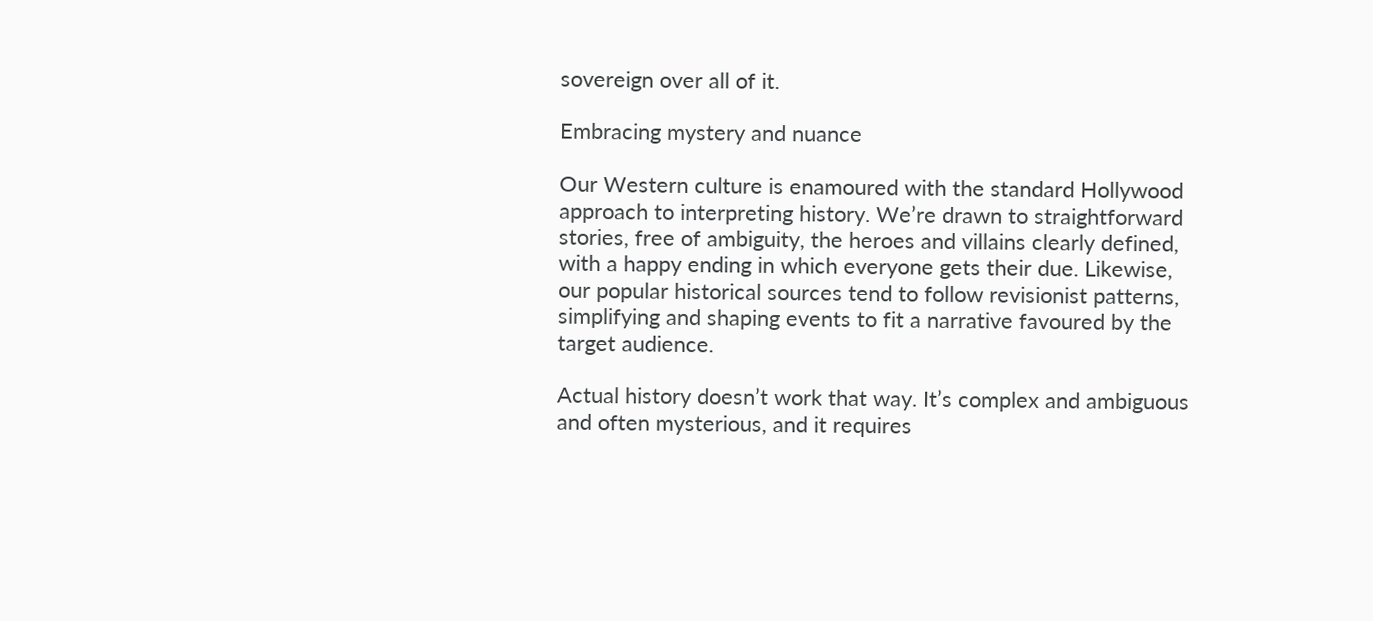sovereign over all of it.

Embracing mystery and nuance

Our Western culture is enamoured with the standard Hollywood approach to interpreting history. We’re drawn to straightforward stories, free of ambiguity, the heroes and villains clearly defined, with a happy ending in which everyone gets their due. Likewise, our popular historical sources tend to follow revisionist patterns, simplifying and shaping events to fit a narrative favoured by the target audience.

Actual history doesn’t work that way. It’s complex and ambiguous and often mysterious, and it requires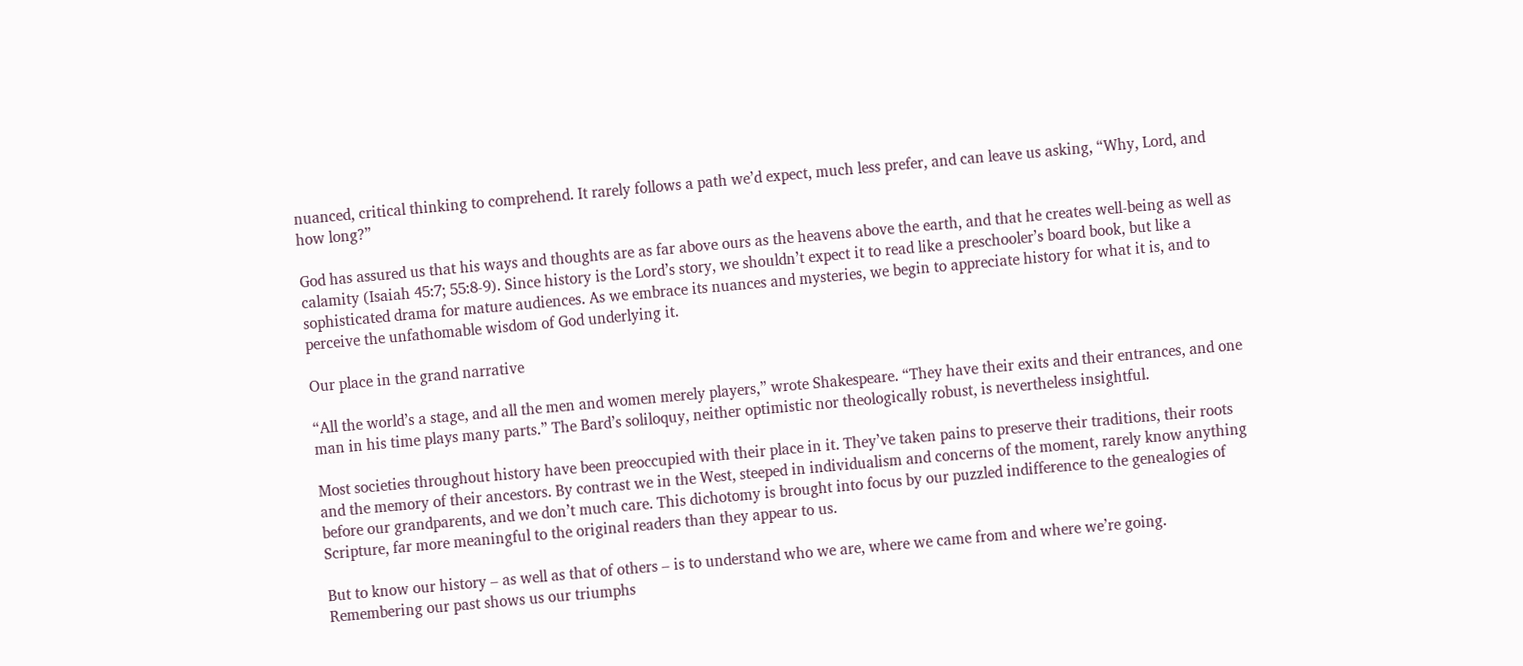nuanced, critical thinking to comprehend. It rarely follows a path we’d expect, much less prefer, and can leave us asking, “Why, Lord, and how long?”

God has assured us that his ways and thoughts are as far above ours as the heavens above the earth, and that he creates well-being as well as calamity (Isaiah 45:7; 55:8-9). Since history is the Lord’s story, we shouldn’t expect it to read like a preschooler’s board book, but like a sophisticated drama for mature audiences. As we embrace its nuances and mysteries, we begin to appreciate history for what it is, and to perceive the unfathomable wisdom of God underlying it.

Our place in the grand narrative

“All the world’s a stage, and all the men and women merely players,” wrote Shakespeare. “They have their exits and their entrances, and one man in his time plays many parts.” The Bard’s soliloquy, neither optimistic nor theologically robust, is nevertheless insightful.

Most societies throughout history have been preoccupied with their place in it. They’ve taken pains to preserve their traditions, their roots and the memory of their ancestors. By contrast we in the West, steeped in individualism and concerns of the moment, rarely know anything before our grandparents, and we don’t much care. This dichotomy is brought into focus by our puzzled indifference to the genealogies of Scripture, far more meaningful to the original readers than they appear to us.

But to know our history – as well as that of others – is to understand who we are, where we came from and where we’re going. Remembering our past shows us our triumphs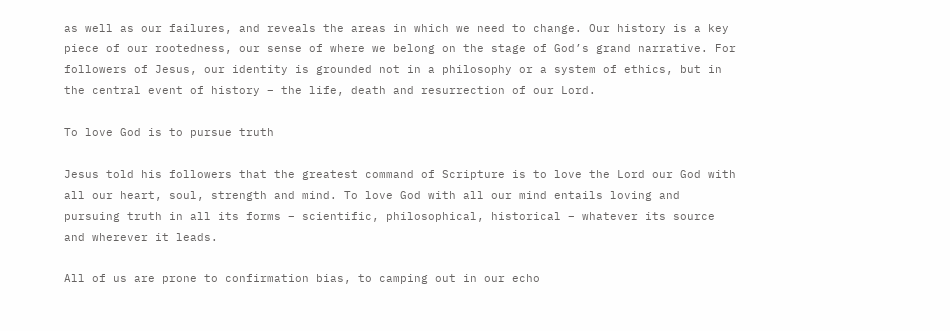as well as our failures, and reveals the areas in which we need to change. Our history is a key piece of our rootedness, our sense of where we belong on the stage of God’s grand narrative. For followers of Jesus, our identity is grounded not in a philosophy or a system of ethics, but in the central event of history – the life, death and resurrection of our Lord.

To love God is to pursue truth

Jesus told his followers that the greatest command of Scripture is to love the Lord our God with all our heart, soul, strength and mind. To love God with all our mind entails loving and pursuing truth in all its forms – scientific, philosophical, historical – whatever its source and wherever it leads.

All of us are prone to confirmation bias, to camping out in our echo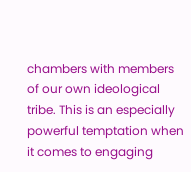chambers with members of our own ideological tribe. This is an especially powerful temptation when it comes to engaging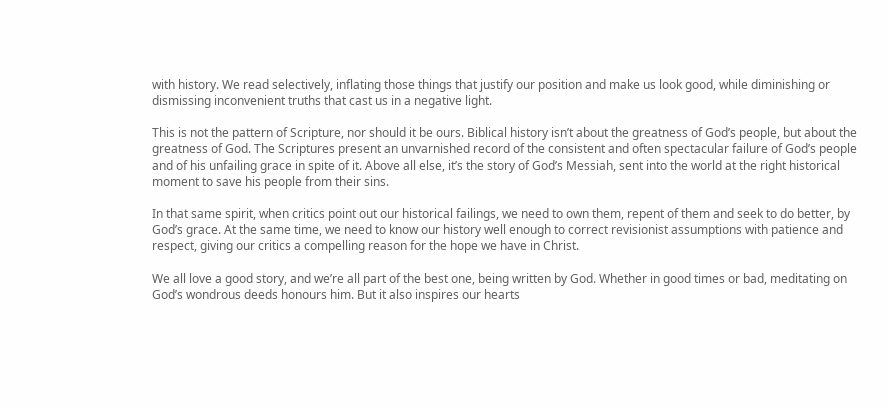with history. We read selectively, inflating those things that justify our position and make us look good, while diminishing or dismissing inconvenient truths that cast us in a negative light.

This is not the pattern of Scripture, nor should it be ours. Biblical history isn’t about the greatness of God’s people, but about the greatness of God. The Scriptures present an unvarnished record of the consistent and often spectacular failure of God’s people and of his unfailing grace in spite of it. Above all else, it’s the story of God’s Messiah, sent into the world at the right historical moment to save his people from their sins.

In that same spirit, when critics point out our historical failings, we need to own them, repent of them and seek to do better, by God’s grace. At the same time, we need to know our history well enough to correct revisionist assumptions with patience and respect, giving our critics a compelling reason for the hope we have in Christ.

We all love a good story, and we’re all part of the best one, being written by God. Whether in good times or bad, meditating on God’s wondrous deeds honours him. But it also inspires our hearts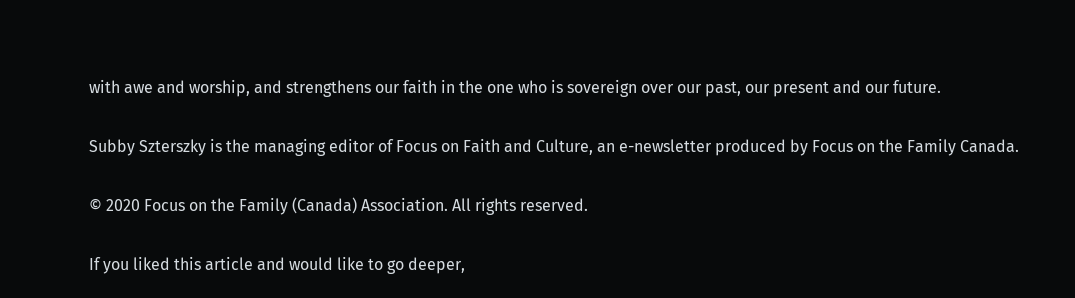with awe and worship, and strengthens our faith in the one who is sovereign over our past, our present and our future.

Subby Szterszky is the managing editor of Focus on Faith and Culture, an e-newsletter produced by Focus on the Family Canada.

© 2020 Focus on the Family (Canada) Association. All rights reserved.

If you liked this article and would like to go deeper,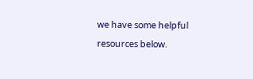we have some helpful resources below.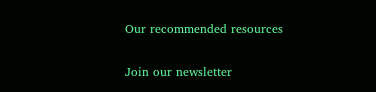Our recommended resources

Join our newsletter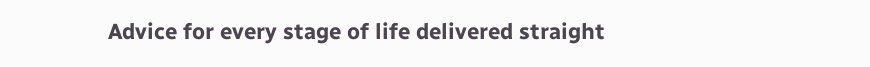Advice for every stage of life delivered straight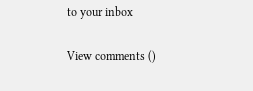to your inbox

View comments ()